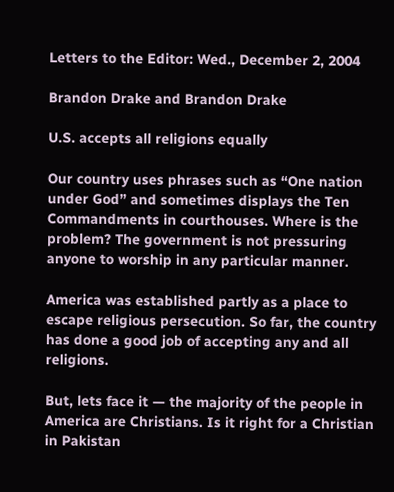Letters to the Editor: Wed., December 2, 2004

Brandon Drake and Brandon Drake

U.S. accepts all religions equally

Our country uses phrases such as “One nation under God” and sometimes displays the Ten Commandments in courthouses. Where is the problem? The government is not pressuring anyone to worship in any particular manner.

America was established partly as a place to escape religious persecution. So far, the country has done a good job of accepting any and all religions.

But, lets face it — the majority of the people in America are Christians. Is it right for a Christian in Pakistan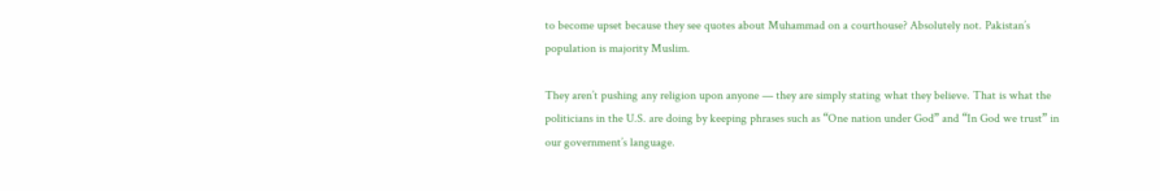to become upset because they see quotes about Muhammad on a courthouse? Absolutely not. Pakistan’s population is majority Muslim.

They aren’t pushing any religion upon anyone — they are simply stating what they believe. That is what the politicians in the U.S. are doing by keeping phrases such as “One nation under God” and “In God we trust” in our government’s language.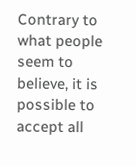Contrary to what people seem to believe, it is possible to accept all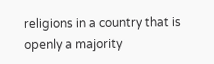religions in a country that is openly a majority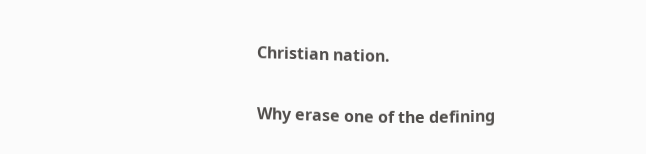Christian nation.

Why erase one of the defining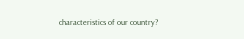characteristics of our country?